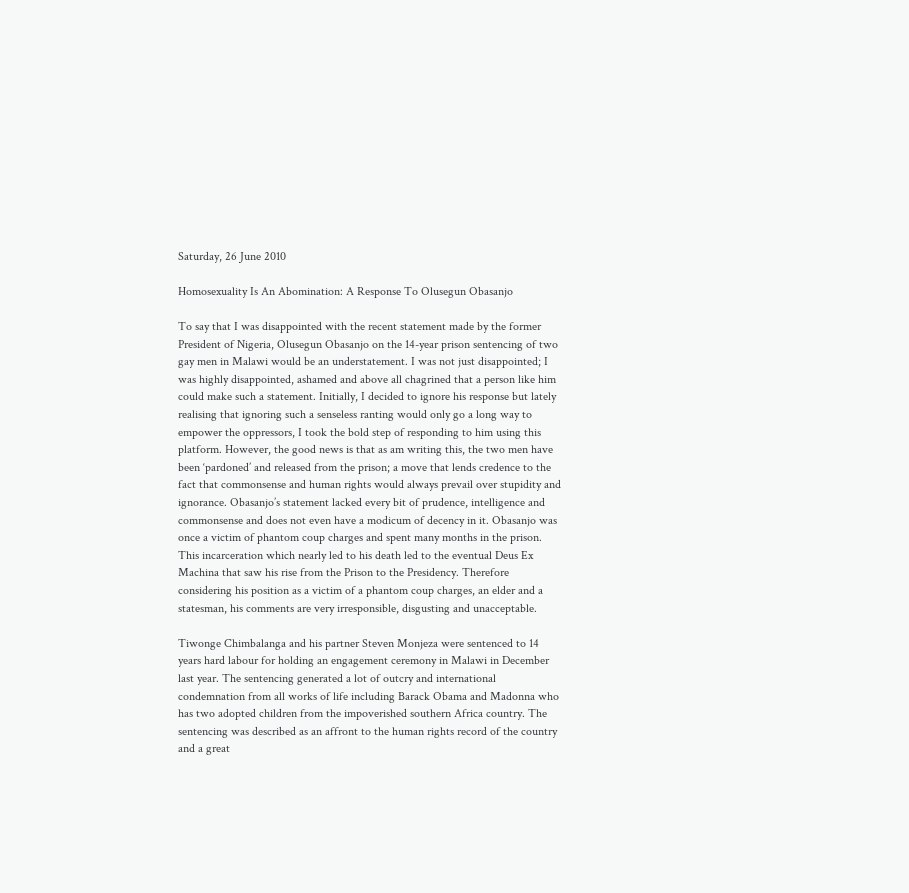Saturday, 26 June 2010

Homosexuality Is An Abomination: A Response To Olusegun Obasanjo

To say that I was disappointed with the recent statement made by the former President of Nigeria, Olusegun Obasanjo on the 14-year prison sentencing of two gay men in Malawi would be an understatement. I was not just disappointed; I was highly disappointed, ashamed and above all chagrined that a person like him could make such a statement. Initially, I decided to ignore his response but lately realising that ignoring such a senseless ranting would only go a long way to empower the oppressors, I took the bold step of responding to him using this platform. However, the good news is that as am writing this, the two men have been ‘pardoned’ and released from the prison; a move that lends credence to the fact that commonsense and human rights would always prevail over stupidity and ignorance. Obasanjo’s statement lacked every bit of prudence, intelligence and commonsense and does not even have a modicum of decency in it. Obasanjo was once a victim of phantom coup charges and spent many months in the prison. This incarceration which nearly led to his death led to the eventual Deus Ex Machina that saw his rise from the Prison to the Presidency. Therefore considering his position as a victim of a phantom coup charges, an elder and a statesman, his comments are very irresponsible, disgusting and unacceptable.

Tiwonge Chimbalanga and his partner Steven Monjeza were sentenced to 14 years hard labour for holding an engagement ceremony in Malawi in December last year. The sentencing generated a lot of outcry and international condemnation from all works of life including Barack Obama and Madonna who has two adopted children from the impoverished southern Africa country. The sentencing was described as an affront to the human rights record of the country and a great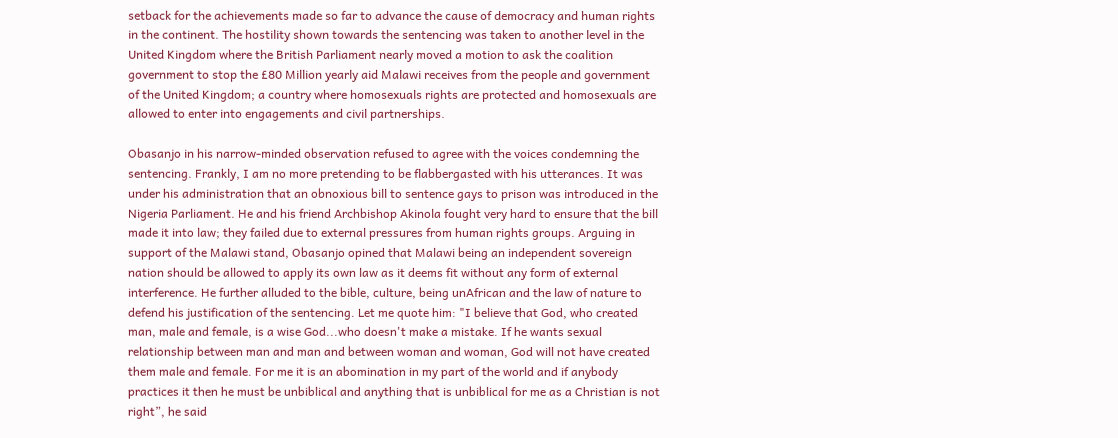setback for the achievements made so far to advance the cause of democracy and human rights in the continent. The hostility shown towards the sentencing was taken to another level in the United Kingdom where the British Parliament nearly moved a motion to ask the coalition government to stop the £80 Million yearly aid Malawi receives from the people and government of the United Kingdom; a country where homosexuals rights are protected and homosexuals are allowed to enter into engagements and civil partnerships.

Obasanjo in his narrow-minded observation refused to agree with the voices condemning the sentencing. Frankly, I am no more pretending to be flabbergasted with his utterances. It was under his administration that an obnoxious bill to sentence gays to prison was introduced in the Nigeria Parliament. He and his friend Archbishop Akinola fought very hard to ensure that the bill made it into law; they failed due to external pressures from human rights groups. Arguing in support of the Malawi stand, Obasanjo opined that Malawi being an independent sovereign nation should be allowed to apply its own law as it deems fit without any form of external interference. He further alluded to the bible, culture, being unAfrican and the law of nature to defend his justification of the sentencing. Let me quote him: "I believe that God, who created man, male and female, is a wise God...who doesn't make a mistake. If he wants sexual relationship between man and man and between woman and woman, God will not have created them male and female. For me it is an abomination in my part of the world and if anybody practices it then he must be unbiblical and anything that is unbiblical for me as a Christian is not right”, he said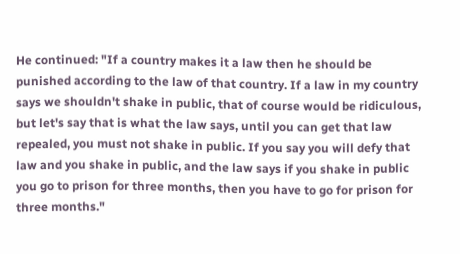He continued: "If a country makes it a law then he should be punished according to the law of that country. If a law in my country says we shouldn't shake in public, that of course would be ridiculous, but let's say that is what the law says, until you can get that law repealed, you must not shake in public. If you say you will defy that law and you shake in public, and the law says if you shake in public you go to prison for three months, then you have to go for prison for three months."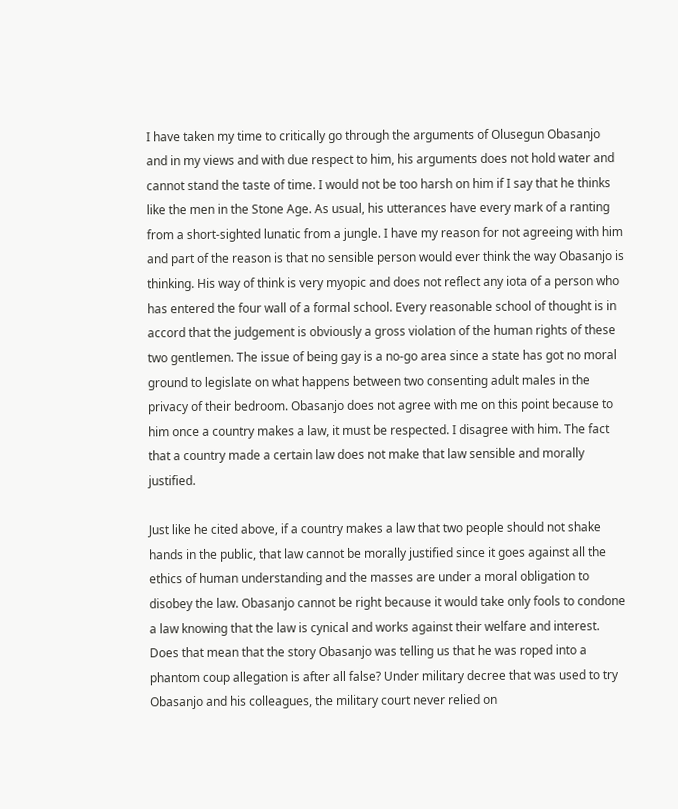I have taken my time to critically go through the arguments of Olusegun Obasanjo and in my views and with due respect to him, his arguments does not hold water and cannot stand the taste of time. I would not be too harsh on him if I say that he thinks like the men in the Stone Age. As usual, his utterances have every mark of a ranting from a short-sighted lunatic from a jungle. I have my reason for not agreeing with him and part of the reason is that no sensible person would ever think the way Obasanjo is thinking. His way of think is very myopic and does not reflect any iota of a person who has entered the four wall of a formal school. Every reasonable school of thought is in accord that the judgement is obviously a gross violation of the human rights of these two gentlemen. The issue of being gay is a no-go area since a state has got no moral ground to legislate on what happens between two consenting adult males in the privacy of their bedroom. Obasanjo does not agree with me on this point because to him once a country makes a law, it must be respected. I disagree with him. The fact that a country made a certain law does not make that law sensible and morally justified.

Just like he cited above, if a country makes a law that two people should not shake hands in the public, that law cannot be morally justified since it goes against all the ethics of human understanding and the masses are under a moral obligation to disobey the law. Obasanjo cannot be right because it would take only fools to condone a law knowing that the law is cynical and works against their welfare and interest. Does that mean that the story Obasanjo was telling us that he was roped into a phantom coup allegation is after all false? Under military decree that was used to try Obasanjo and his colleagues, the military court never relied on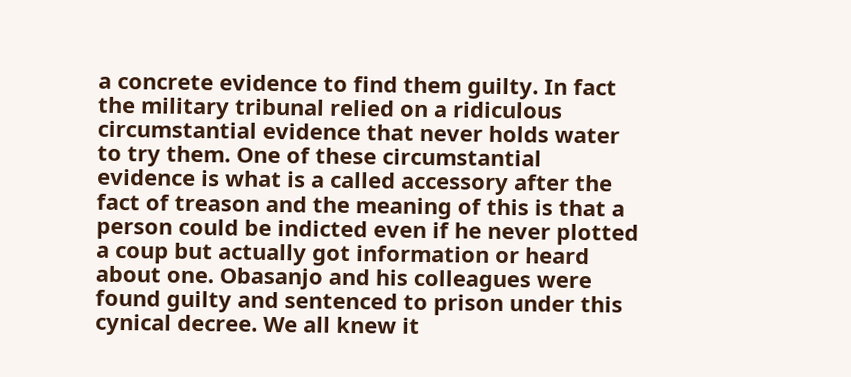a concrete evidence to find them guilty. In fact the military tribunal relied on a ridiculous circumstantial evidence that never holds water to try them. One of these circumstantial evidence is what is a called accessory after the fact of treason and the meaning of this is that a person could be indicted even if he never plotted a coup but actually got information or heard about one. Obasanjo and his colleagues were found guilty and sentenced to prison under this cynical decree. We all knew it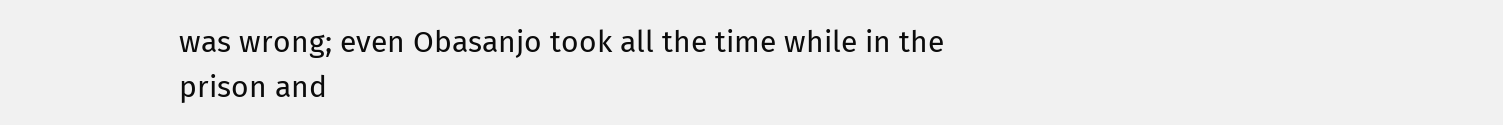was wrong; even Obasanjo took all the time while in the prison and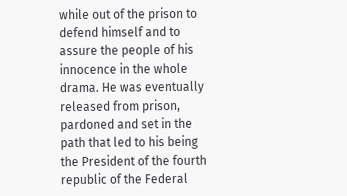while out of the prison to defend himself and to assure the people of his innocence in the whole drama. He was eventually released from prison, pardoned and set in the path that led to his being the President of the fourth republic of the Federal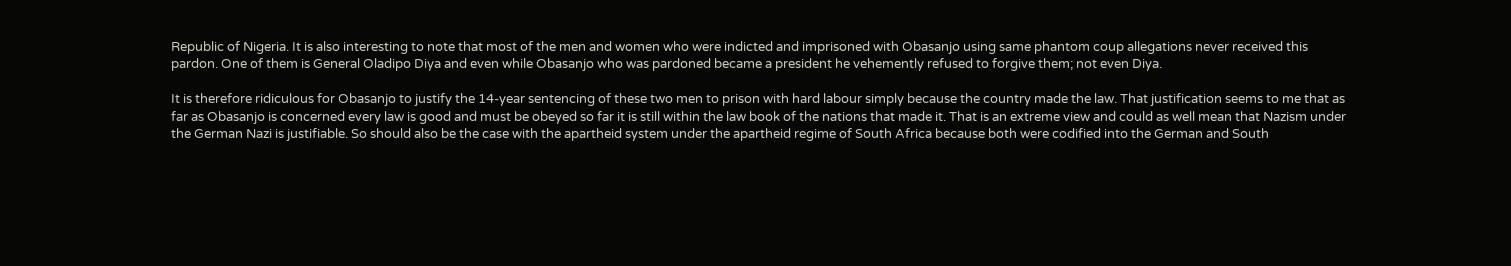Republic of Nigeria. It is also interesting to note that most of the men and women who were indicted and imprisoned with Obasanjo using same phantom coup allegations never received this pardon. One of them is General Oladipo Diya and even while Obasanjo who was pardoned became a president he vehemently refused to forgive them; not even Diya.

It is therefore ridiculous for Obasanjo to justify the 14-year sentencing of these two men to prison with hard labour simply because the country made the law. That justification seems to me that as far as Obasanjo is concerned every law is good and must be obeyed so far it is still within the law book of the nations that made it. That is an extreme view and could as well mean that Nazism under the German Nazi is justifiable. So should also be the case with the apartheid system under the apartheid regime of South Africa because both were codified into the German and South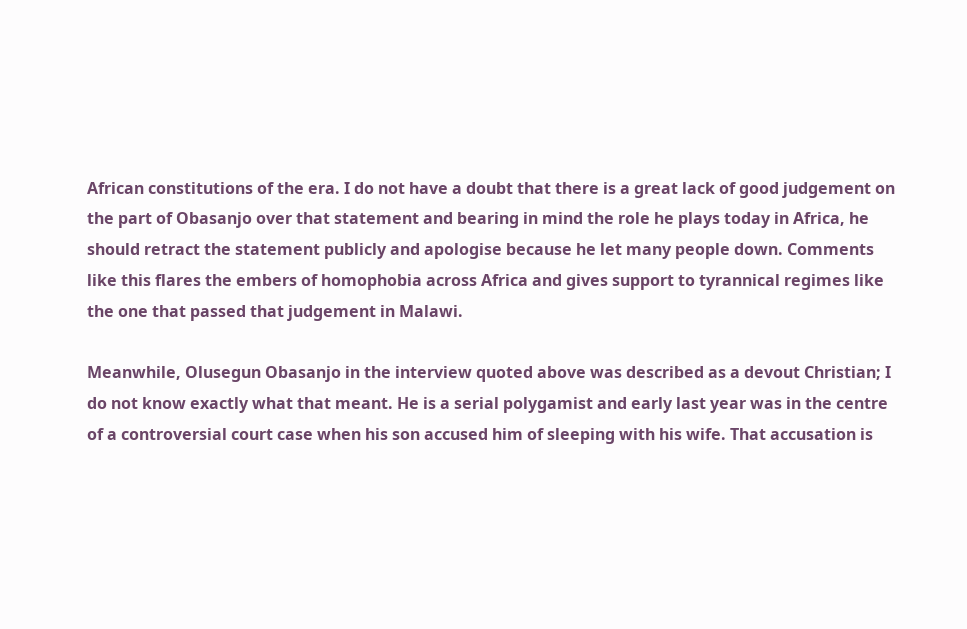African constitutions of the era. I do not have a doubt that there is a great lack of good judgement on the part of Obasanjo over that statement and bearing in mind the role he plays today in Africa, he should retract the statement publicly and apologise because he let many people down. Comments like this flares the embers of homophobia across Africa and gives support to tyrannical regimes like the one that passed that judgement in Malawi.

Meanwhile, Olusegun Obasanjo in the interview quoted above was described as a devout Christian; I do not know exactly what that meant. He is a serial polygamist and early last year was in the centre of a controversial court case when his son accused him of sleeping with his wife. That accusation is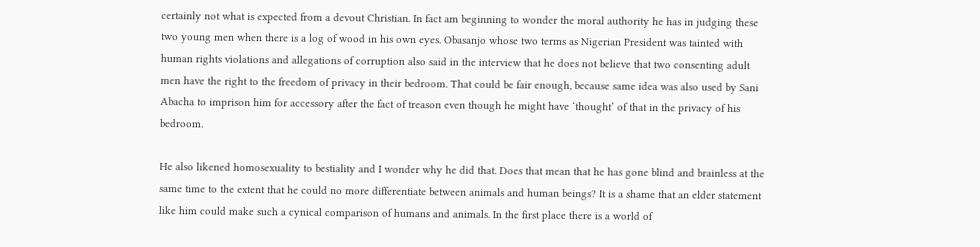certainly not what is expected from a devout Christian. In fact am beginning to wonder the moral authority he has in judging these two young men when there is a log of wood in his own eyes. Obasanjo whose two terms as Nigerian President was tainted with human rights violations and allegations of corruption also said in the interview that he does not believe that two consenting adult men have the right to the freedom of privacy in their bedroom. That could be fair enough, because same idea was also used by Sani Abacha to imprison him for accessory after the fact of treason even though he might have ‘thought’ of that in the privacy of his bedroom.

He also likened homosexuality to bestiality and I wonder why he did that. Does that mean that he has gone blind and brainless at the same time to the extent that he could no more differentiate between animals and human beings? It is a shame that an elder statement like him could make such a cynical comparison of humans and animals. In the first place there is a world of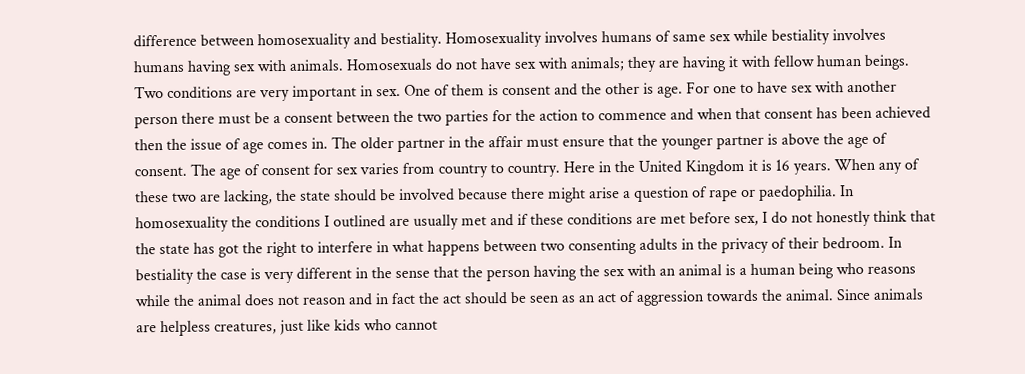difference between homosexuality and bestiality. Homosexuality involves humans of same sex while bestiality involves humans having sex with animals. Homosexuals do not have sex with animals; they are having it with fellow human beings. Two conditions are very important in sex. One of them is consent and the other is age. For one to have sex with another person there must be a consent between the two parties for the action to commence and when that consent has been achieved then the issue of age comes in. The older partner in the affair must ensure that the younger partner is above the age of consent. The age of consent for sex varies from country to country. Here in the United Kingdom it is 16 years. When any of these two are lacking, the state should be involved because there might arise a question of rape or paedophilia. In homosexuality the conditions I outlined are usually met and if these conditions are met before sex, I do not honestly think that the state has got the right to interfere in what happens between two consenting adults in the privacy of their bedroom. In bestiality the case is very different in the sense that the person having the sex with an animal is a human being who reasons while the animal does not reason and in fact the act should be seen as an act of aggression towards the animal. Since animals are helpless creatures, just like kids who cannot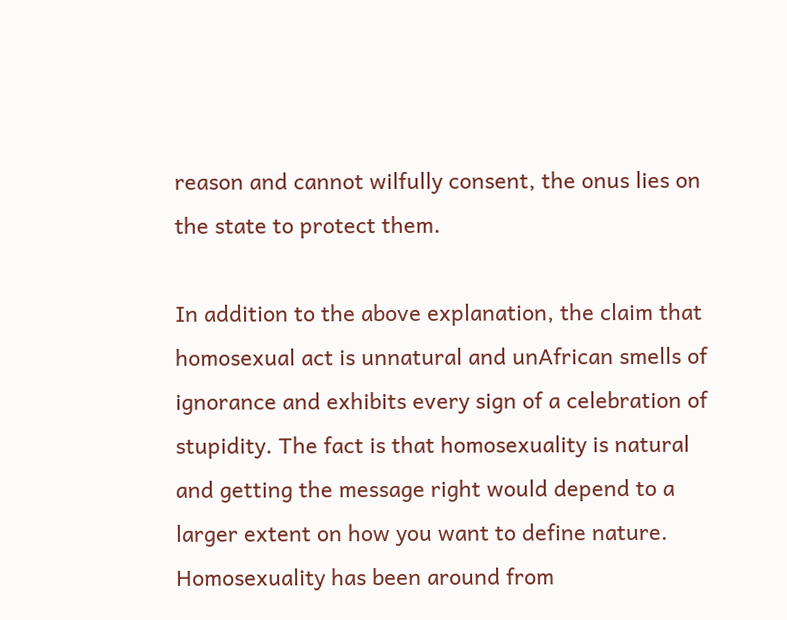reason and cannot wilfully consent, the onus lies on the state to protect them.

In addition to the above explanation, the claim that homosexual act is unnatural and unAfrican smells of ignorance and exhibits every sign of a celebration of stupidity. The fact is that homosexuality is natural and getting the message right would depend to a larger extent on how you want to define nature. Homosexuality has been around from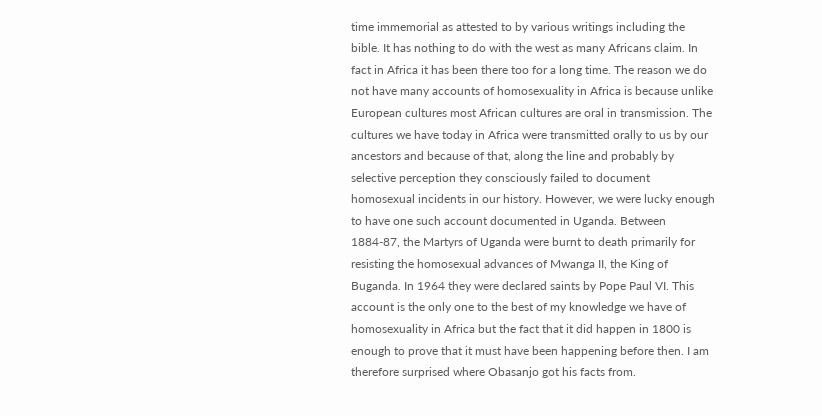time immemorial as attested to by various writings including the bible. It has nothing to do with the west as many Africans claim. In fact in Africa it has been there too for a long time. The reason we do not have many accounts of homosexuality in Africa is because unlike European cultures most African cultures are oral in transmission. The cultures we have today in Africa were transmitted orally to us by our ancestors and because of that, along the line and probably by selective perception they consciously failed to document homosexual incidents in our history. However, we were lucky enough to have one such account documented in Uganda. Between 1884-87, the Martyrs of Uganda were burnt to death primarily for resisting the homosexual advances of Mwanga II, the King of Buganda. In 1964 they were declared saints by Pope Paul VI. This account is the only one to the best of my knowledge we have of homosexuality in Africa but the fact that it did happen in 1800 is enough to prove that it must have been happening before then. I am therefore surprised where Obasanjo got his facts from.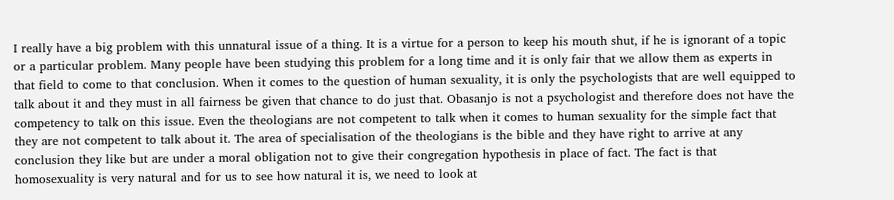I really have a big problem with this unnatural issue of a thing. It is a virtue for a person to keep his mouth shut, if he is ignorant of a topic or a particular problem. Many people have been studying this problem for a long time and it is only fair that we allow them as experts in that field to come to that conclusion. When it comes to the question of human sexuality, it is only the psychologists that are well equipped to talk about it and they must in all fairness be given that chance to do just that. Obasanjo is not a psychologist and therefore does not have the competency to talk on this issue. Even the theologians are not competent to talk when it comes to human sexuality for the simple fact that they are not competent to talk about it. The area of specialisation of the theologians is the bible and they have right to arrive at any conclusion they like but are under a moral obligation not to give their congregation hypothesis in place of fact. The fact is that homosexuality is very natural and for us to see how natural it is, we need to look at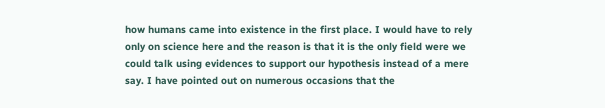how humans came into existence in the first place. I would have to rely only on science here and the reason is that it is the only field were we could talk using evidences to support our hypothesis instead of a mere say. I have pointed out on numerous occasions that the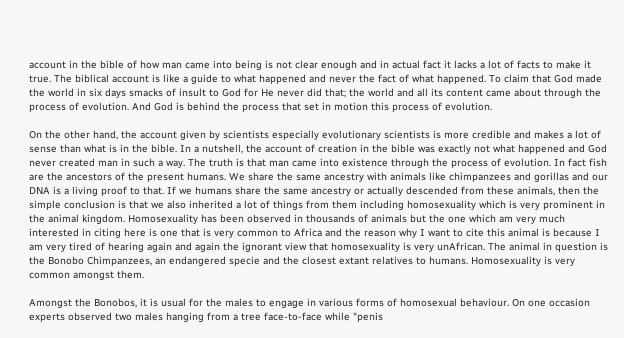account in the bible of how man came into being is not clear enough and in actual fact it lacks a lot of facts to make it true. The biblical account is like a guide to what happened and never the fact of what happened. To claim that God made the world in six days smacks of insult to God for He never did that; the world and all its content came about through the process of evolution. And God is behind the process that set in motion this process of evolution.

On the other hand, the account given by scientists especially evolutionary scientists is more credible and makes a lot of sense than what is in the bible. In a nutshell, the account of creation in the bible was exactly not what happened and God never created man in such a way. The truth is that man came into existence through the process of evolution. In fact fish are the ancestors of the present humans. We share the same ancestry with animals like chimpanzees and gorillas and our DNA is a living proof to that. If we humans share the same ancestry or actually descended from these animals, then the simple conclusion is that we also inherited a lot of things from them including homosexuality which is very prominent in the animal kingdom. Homosexuality has been observed in thousands of animals but the one which am very much interested in citing here is one that is very common to Africa and the reason why I want to cite this animal is because I am very tired of hearing again and again the ignorant view that homosexuality is very unAfrican. The animal in question is the Bonobo Chimpanzees, an endangered specie and the closest extant relatives to humans. Homosexuality is very common amongst them.

Amongst the Bonobos, it is usual for the males to engage in various forms of homosexual behaviour. On one occasion experts observed two males hanging from a tree face-to-face while "penis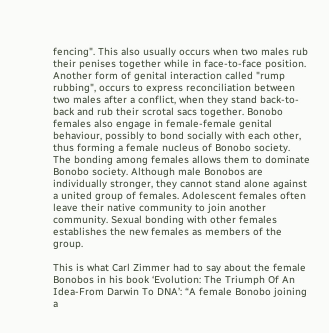fencing". This also usually occurs when two males rub their penises together while in face-to-face position. Another form of genital interaction called "rump rubbing", occurs to express reconciliation between two males after a conflict, when they stand back-to-back and rub their scrotal sacs together. Bonobo females also engage in female-female genital behaviour, possibly to bond socially with each other, thus forming a female nucleus of Bonobo society. The bonding among females allows them to dominate Bonobo society. Although male Bonobos are individually stronger, they cannot stand alone against a united group of females. Adolescent females often leave their native community to join another community. Sexual bonding with other females establishes the new females as members of the group.

This is what Carl Zimmer had to say about the female Bonobos in his book ‘Evolution: The Triumph Of An Idea-From Darwin To DNA’: “A female Bonobo joining a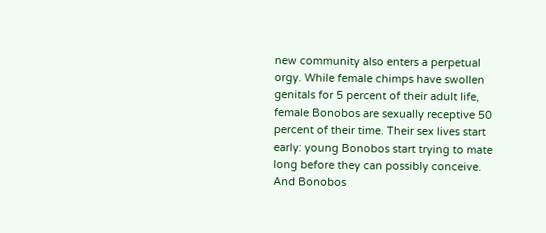new community also enters a perpetual orgy. While female chimps have swollen genitals for 5 percent of their adult life, female Bonobos are sexually receptive 50 percent of their time. Their sex lives start early: young Bonobos start trying to mate long before they can possibly conceive. And Bonobos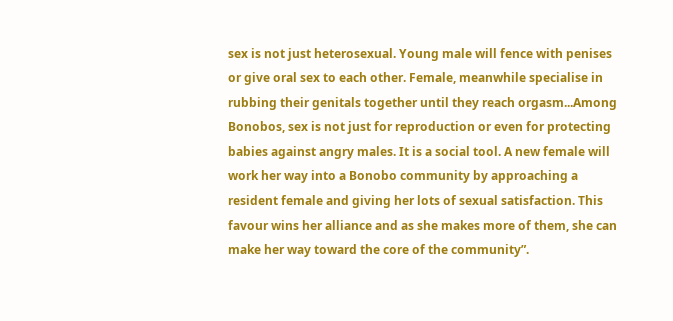sex is not just heterosexual. Young male will fence with penises or give oral sex to each other. Female, meanwhile specialise in rubbing their genitals together until they reach orgasm...Among Bonobos, sex is not just for reproduction or even for protecting babies against angry males. It is a social tool. A new female will work her way into a Bonobo community by approaching a resident female and giving her lots of sexual satisfaction. This favour wins her alliance and as she makes more of them, she can make her way toward the core of the community”.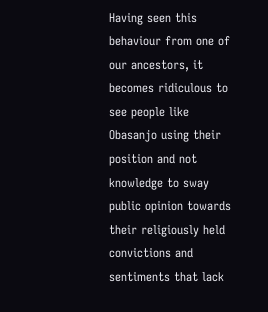Having seen this behaviour from one of our ancestors, it becomes ridiculous to see people like Obasanjo using their position and not knowledge to sway public opinion towards their religiously held convictions and sentiments that lack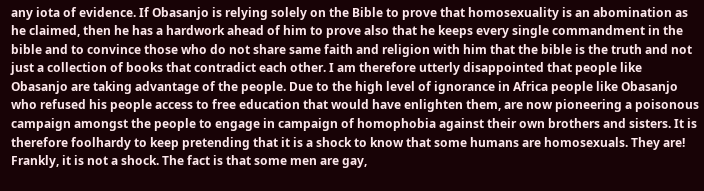any iota of evidence. If Obasanjo is relying solely on the Bible to prove that homosexuality is an abomination as he claimed, then he has a hardwork ahead of him to prove also that he keeps every single commandment in the bible and to convince those who do not share same faith and religion with him that the bible is the truth and not just a collection of books that contradict each other. I am therefore utterly disappointed that people like Obasanjo are taking advantage of the people. Due to the high level of ignorance in Africa people like Obasanjo who refused his people access to free education that would have enlighten them, are now pioneering a poisonous campaign amongst the people to engage in campaign of homophobia against their own brothers and sisters. It is therefore foolhardy to keep pretending that it is a shock to know that some humans are homosexuals. They are! Frankly, it is not a shock. The fact is that some men are gay,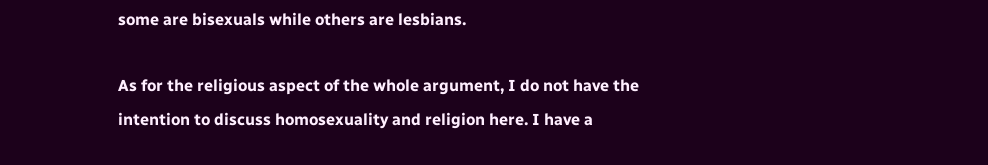some are bisexuals while others are lesbians.

As for the religious aspect of the whole argument, I do not have the intention to discuss homosexuality and religion here. I have a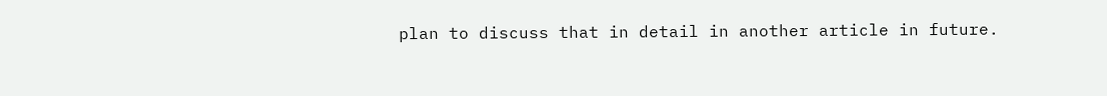plan to discuss that in detail in another article in future.